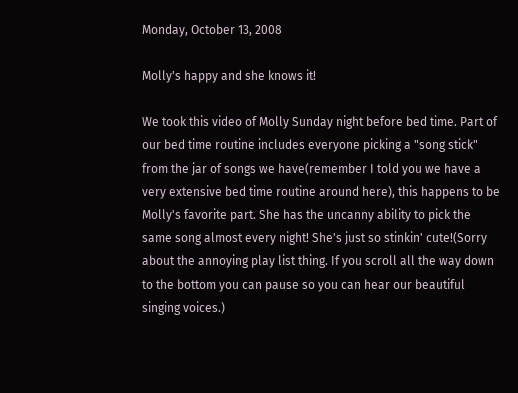Monday, October 13, 2008

Molly's happy and she knows it!

We took this video of Molly Sunday night before bed time. Part of our bed time routine includes everyone picking a "song stick" from the jar of songs we have(remember I told you we have a very extensive bed time routine around here), this happens to be Molly's favorite part. She has the uncanny ability to pick the same song almost every night! She's just so stinkin' cute!(Sorry about the annoying play list thing. If you scroll all the way down to the bottom you can pause so you can hear our beautiful singing voices.)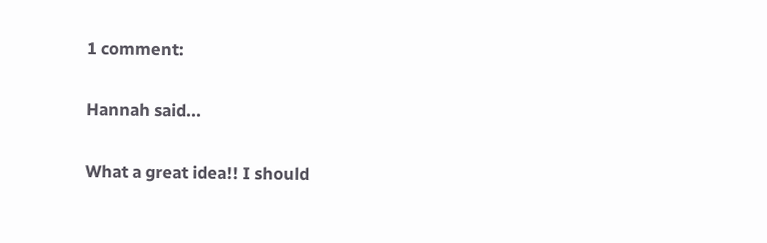1 comment:

Hannah said...

What a great idea!! I should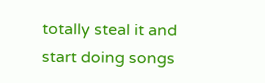totally steal it and start doing songs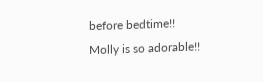before bedtime!! Molly is so adorable!!